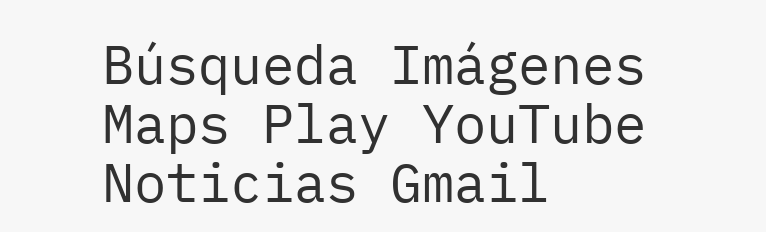Búsqueda Imágenes Maps Play YouTube Noticias Gmail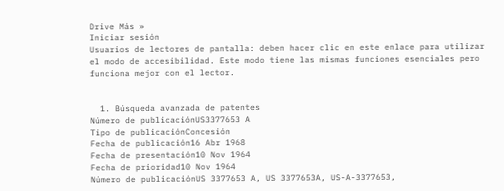Drive Más »
Iniciar sesión
Usuarios de lectores de pantalla: deben hacer clic en este enlace para utilizar el modo de accesibilidad. Este modo tiene las mismas funciones esenciales pero funciona mejor con el lector.


  1. Búsqueda avanzada de patentes
Número de publicaciónUS3377653 A
Tipo de publicaciónConcesión
Fecha de publicación16 Abr 1968
Fecha de presentación10 Nov 1964
Fecha de prioridad10 Nov 1964
Número de publicaciónUS 3377653 A, US 3377653A, US-A-3377653,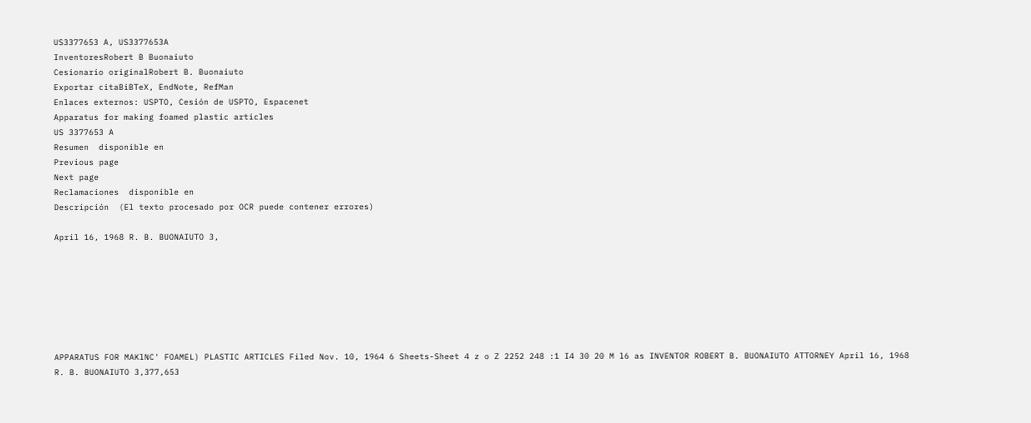US3377653 A, US3377653A
InventoresRobert B Buonaiuto
Cesionario originalRobert B. Buonaiuto
Exportar citaBiBTeX, EndNote, RefMan
Enlaces externos: USPTO, Cesión de USPTO, Espacenet
Apparatus for making foamed plastic articles
US 3377653 A
Resumen  disponible en
Previous page
Next page
Reclamaciones  disponible en
Descripción  (El texto procesado por OCR puede contener errores)

April 16, 1968 R. B. BUONAIUTO 3,







APPARATUS FOR MAKlNC' FOAMEL) PLASTIC ARTICLES Filed Nov. 10, 1964 6 Sheets-Sheet 4 z o Z 2252 248 :1 I4 30 20 M l6 as INVENTOR ROBERT B. BUONAIUTO ATTORNEY April 16, 1968 R. B. BUONAIUTO 3,377,653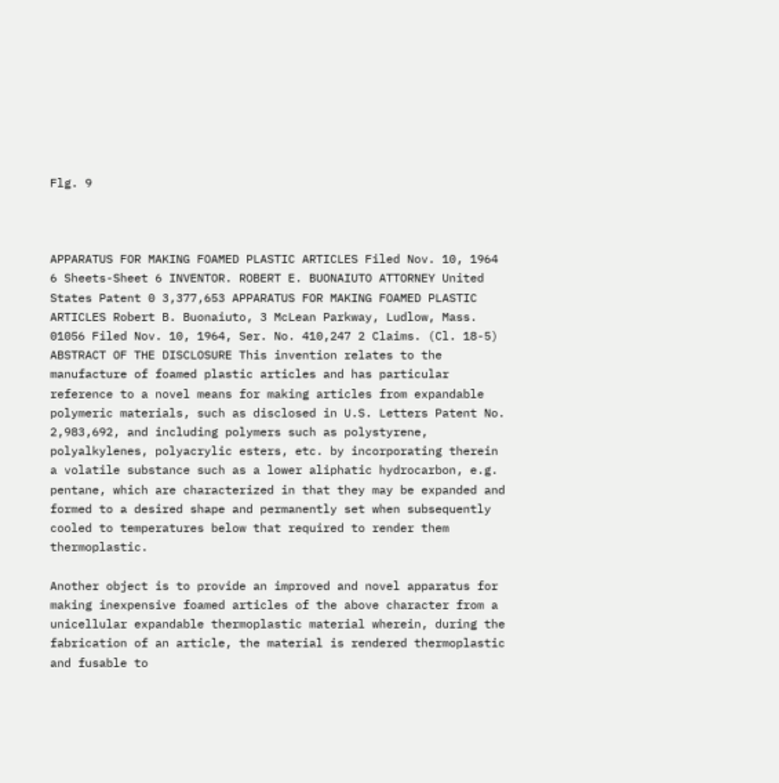Flg. 9



APPARATUS FOR MAKING FOAMED PLASTIC ARTICLES Filed Nov. 10, 1964 6 Sheets-Sheet 6 INVENTOR. ROBERT E. BUONAIUTO ATTORNEY United States Patent 0 3,377,653 APPARATUS FOR MAKING FOAMED PLASTIC ARTICLES Robert B. Buonaiuto, 3 McLean Parkway, Ludlow, Mass. 01056 Filed Nov. 10, 1964, Ser. No. 410,247 2 Claims. (Cl. 18-5) ABSTRACT OF THE DISCLOSURE This invention relates to the manufacture of foamed plastic articles and has particular reference to a novel means for making articles from expandable polymeric materials, such as disclosed in U.S. Letters Patent No. 2,983,692, and including polymers such as polystyrene, polyalkylenes, polyacrylic esters, etc. by incorporating therein a volatile substance such as a lower aliphatic hydrocarbon, e.g. pentane, which are characterized in that they may be expanded and formed to a desired shape and permanently set when subsequently cooled to temperatures below that required to render them thermoplastic.

Another object is to provide an improved and novel apparatus for making inexpensive foamed articles of the above character from a unicellular expandable thermoplastic material wherein, during the fabrication of an article, the material is rendered thermoplastic and fusable to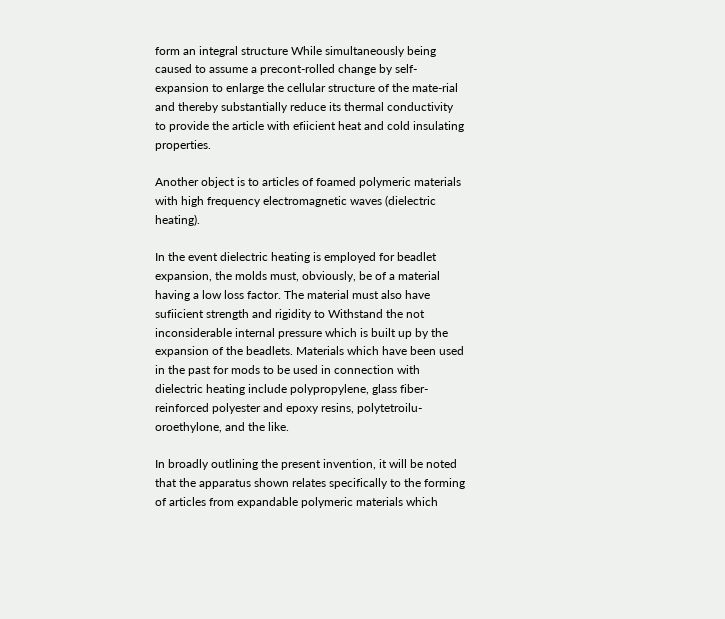form an integral structure While simultaneously being caused to assume a precont-rolled change by self-expansion to enlarge the cellular structure of the mate-rial and thereby substantially reduce its thermal conductivity to provide the article with efiicient heat and cold insulating properties.

Another object is to articles of foamed polymeric materials with high frequency electromagnetic waves (dielectric heating).

In the event dielectric heating is employed for beadlet expansion, the molds must, obviously, be of a material having a low loss factor. The material must also have sufiicient strength and rigidity to Withstand the not inconsiderable internal pressure which is built up by the expansion of the beadlets. Materials which have been used in the past for mods to be used in connection with dielectric heating include polypropylene, glass fiber-reinforced polyester and epoxy resins, polytetroilu-oroethylone, and the like.

In broadly outlining the present invention, it will be noted that the apparatus shown relates specifically to the forming of articles from expandable polymeric materials which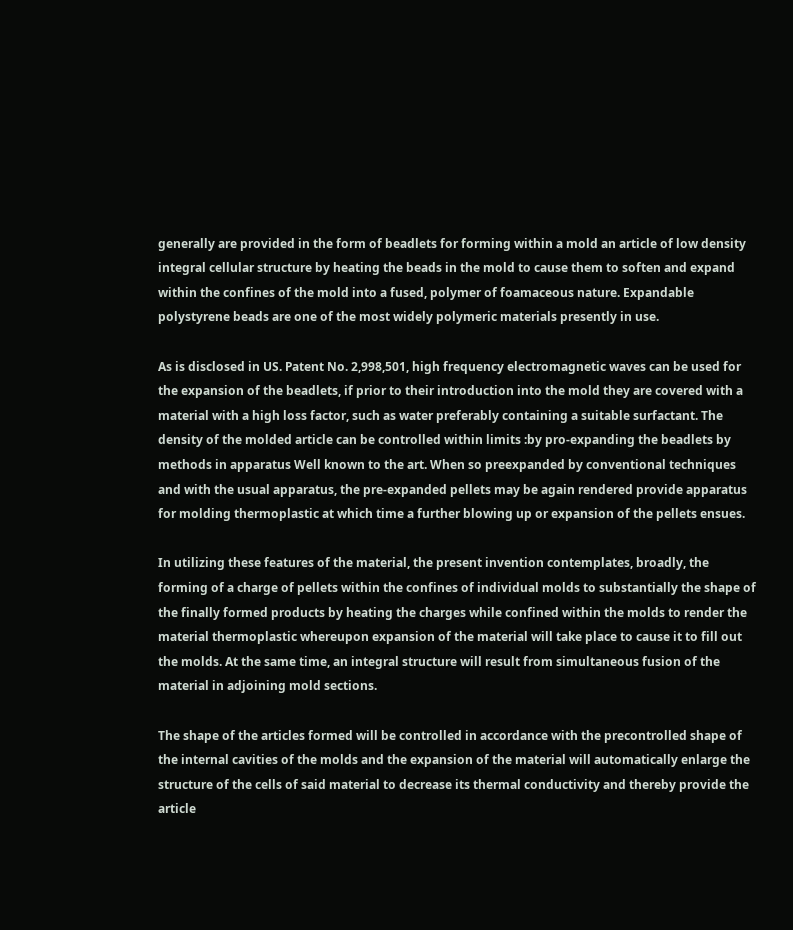generally are provided in the form of beadlets for forming within a mold an article of low density integral cellular structure by heating the beads in the mold to cause them to soften and expand within the confines of the mold into a fused, polymer of foamaceous nature. Expandable polystyrene beads are one of the most widely polymeric materials presently in use.

As is disclosed in US. Patent No. 2,998,501, high frequency electromagnetic waves can be used for the expansion of the beadlets, if prior to their introduction into the mold they are covered with a material with a high loss factor, such as water preferably containing a suitable surfactant. The density of the molded article can be controlled within limits :by pro-expanding the beadlets by methods in apparatus Well known to the art. When so preexpanded by conventional techniques and with the usual apparatus, the pre-expanded pellets may be again rendered provide apparatus for molding thermoplastic at which time a further blowing up or expansion of the pellets ensues.

In utilizing these features of the material, the present invention contemplates, broadly, the forming of a charge of pellets within the confines of individual molds to substantially the shape of the finally formed products by heating the charges while confined within the molds to render the material thermoplastic whereupon expansion of the material will take place to cause it to fill out the molds. At the same time, an integral structure will result from simultaneous fusion of the material in adjoining mold sections.

The shape of the articles formed will be controlled in accordance with the precontrolled shape of the internal cavities of the molds and the expansion of the material will automatically enlarge the structure of the cells of said material to decrease its thermal conductivity and thereby provide the article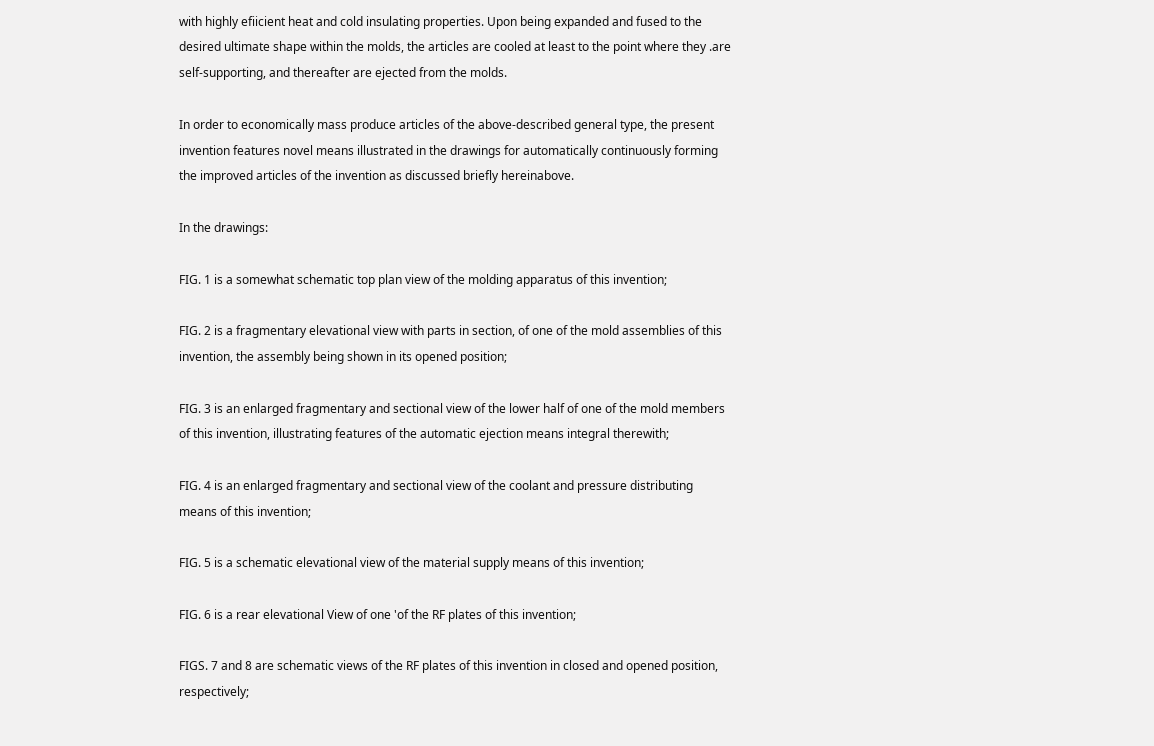with highly efiicient heat and cold insulating properties. Upon being expanded and fused to the desired ultimate shape within the molds, the articles are cooled at least to the point where they .are self-supporting, and thereafter are ejected from the molds.

In order to economically mass produce articles of the above-described general type, the present invention features novel means illustrated in the drawings for automatically continuously forming the improved articles of the invention as discussed briefly hereinabove.

In the drawings:

FIG. 1 is a somewhat schematic top plan view of the molding apparatus of this invention;

FIG. 2 is a fragmentary elevational view with parts in section, of one of the mold assemblies of this invention, the assembly being shown in its opened position;

FIG. 3 is an enlarged fragmentary and sectional view of the lower half of one of the mold members of this invention, illustrating features of the automatic ejection means integral therewith;

FIG. 4 is an enlarged fragmentary and sectional view of the coolant and pressure distributing means of this invention;

FIG. 5 is a schematic elevational view of the material supply means of this invention;

FIG. 6 is a rear elevational View of one 'of the RF plates of this invention;

FIGS. 7 and 8 are schematic views of the RF plates of this invention in closed and opened position, respectively;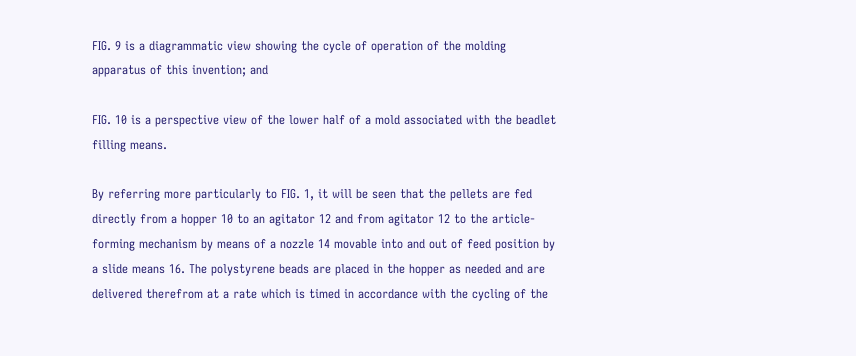FIG. 9 is a diagrammatic view showing the cycle of operation of the molding apparatus of this invention; and

FIG. 10 is a perspective view of the lower half of a mold associated with the beadlet filling means.

By referring more particularly to FIG. 1, it will be seen that the pellets are fed directly from a hopper 10 to an agitator 12 and from agitator 12 to the article-forming mechanism by means of a nozzle 14 movable into and out of feed position by a slide means 16. The polystyrene beads are placed in the hopper as needed and are delivered therefrom at a rate which is timed in accordance with the cycling of the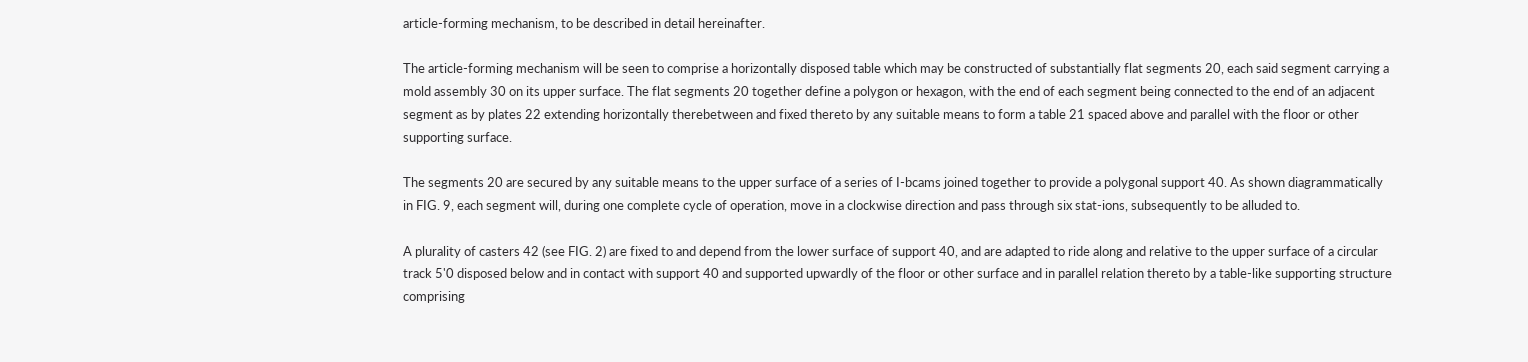article-forming mechanism, to be described in detail hereinafter.

The article-forming mechanism will be seen to comprise a horizontally disposed table which may be constructed of substantially flat segments 20, each said segment carrying a mold assembly 30 on its upper surface. The flat segments 20 together define a polygon or hexagon, with the end of each segment being connected to the end of an adjacent segment as by plates 22 extending horizontally therebetween and fixed thereto by any suitable means to form a table 21 spaced above and parallel with the floor or other supporting surface.

The segments 20 are secured by any suitable means to the upper surface of a series of I-bcams joined together to provide a polygonal support 40. As shown diagrammatically in FIG. 9, each segment will, during one complete cycle of operation, move in a clockwise direction and pass through six stat-ions, subsequently to be alluded to.

A plurality of casters 42 (see FIG. 2) are fixed to and depend from the lower surface of support 40, and are adapted to ride along and relative to the upper surface of a circular track 5'0 disposed below and in contact with support 40 and supported upwardly of the floor or other surface and in parallel relation thereto by a table-like supporting structure comprising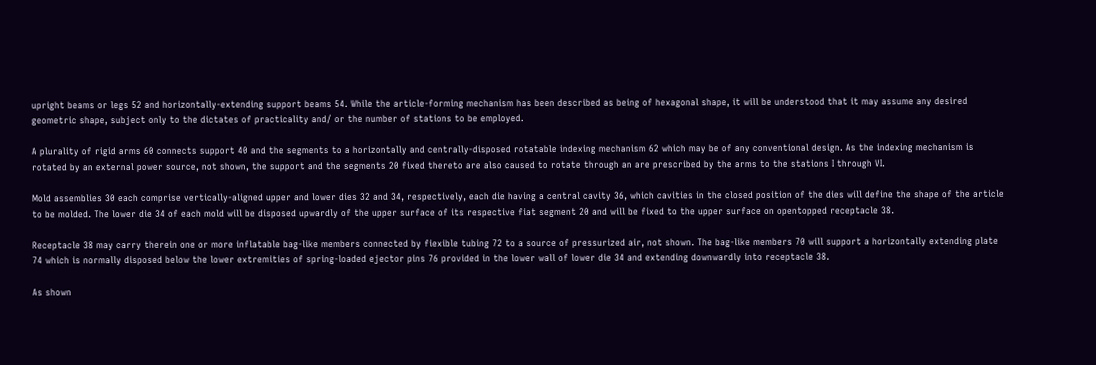upright beams or legs 52 and horizontally-extending support beams 54. While the article-forming mechanism has been described as being of hexagonal shape, it will be understood that it may assume any desired geometric shape, subject only to the dictates of practicality and/ or the number of stations to be employed.

A plurality of rigid arms 60 connects support 40 and the segments to a horizontally and centrally-disposed rotatable indexing mechanism 62 which may be of any conventional design. As the indexing mechanism is rotated by an external power source, not shown, the support and the segments 20 fixed thereto are also caused to rotate through an are prescribed by the arms to the stations I through VI.

Mold assemblies 30 each comprise vertically-aligned upper and lower dies 32 and 34, respectively, each die having a central cavity 36, which cavities in the closed position of the dies will define the shape of the article to be molded. The lower die 34 of each mold will be disposed upwardly of the upper surface of its respective fiat segment 20 and will be fixed to the upper surface on opentopped receptacle 38.

Receptacle 38 may carry therein one or more inflatable bag-like members connected by fiexible tubing 72 to a source of pressurized air, not shown. The bag-like members 70 will support a horizontally extending plate 74 which is normally disposed below the lower extremities of spring-loaded ejector pins 76 provided in the lower wall of lower die 34 and extending downwardly into receptacle 38.

As shown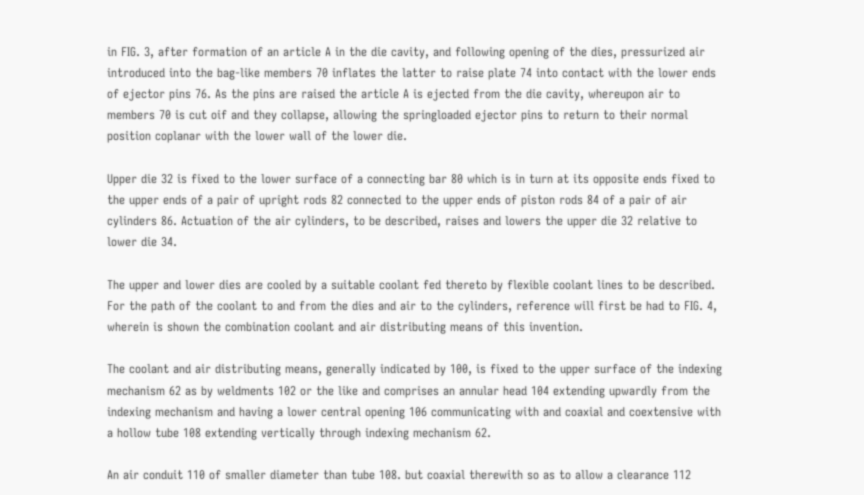in FIG. 3, after formation of an article A in the die cavity, and following opening of the dies, pressurized air introduced into the bag-like members 70 inflates the latter to raise plate 74 into contact with the lower ends of ejector pins 76. As the pins are raised the article A is ejected from the die cavity, whereupon air to members 70 is cut oif and they collapse, allowing the springloaded ejector pins to return to their normal position coplanar with the lower wall of the lower die.

Upper die 32 is fixed to the lower surface of a connecting bar 80 which is in turn at its opposite ends fixed to the upper ends of a pair of upright rods 82 connected to the upper ends of piston rods 84 of a pair of air cylinders 86. Actuation of the air cylinders, to be described, raises and lowers the upper die 32 relative to lower die 34.

The upper and lower dies are cooled by a suitable coolant fed thereto by flexible coolant lines to be described. For the path of the coolant to and from the dies and air to the cylinders, reference will first be had to FIG. 4, wherein is shown the combination coolant and air distributing means of this invention.

The coolant and air distributing means, generally indicated by 100, is fixed to the upper surface of the indexing mechanism 62 as by weldments 102 or the like and comprises an annular head 104 extending upwardly from the indexing mechanism and having a lower central opening 106 communicating with and coaxial and coextensive with a hollow tube 108 extending vertically through indexing mechanism 62.

An air conduit 110 of smaller diameter than tube 108. but coaxial therewith so as to allow a clearance 112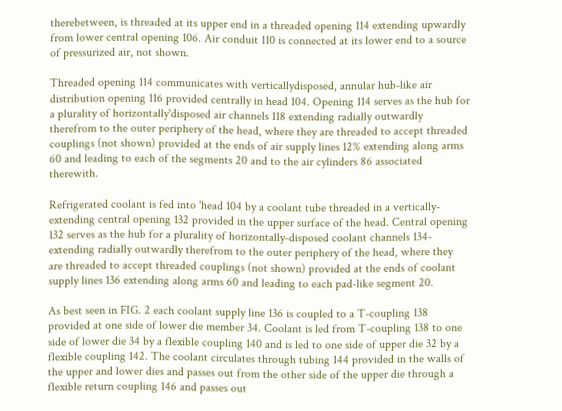therebetween, is threaded at its upper end in a threaded opening 114 extending upwardly from lower central opening 106. Air conduit 110 is connected at its lower end to a source of pressurized air, not shown.

Threaded opening 114 communicates with verticallydisposed, annular hub-like air distribution opening 116 provided centrally in head 104. Opening 114 serves as the hub for a plurality of horizontally'disposed air channels 118 extending radially outwardly therefrom to the outer periphery of the head, where they are threaded to accept threaded couplings (not shown) provided at the ends of air supply lines 12% extending along arms 60 and leading to each of the segments 20 and to the air cylinders 86 associated therewith.

Refrigerated coolant is fed into 'head 104 by a coolant tube threaded in a vertically-extending central opening 132 provided in the upper surface of the head. Central opening 132 serves as the hub for a plurality of horizontally-disposed coolant channels 134- extending radially outwardly therefrom to the outer periphery of the head, where they are threaded to accept threaded couplings (not shown) provided at the ends of coolant supply lines 136 extending along arms 60 and leading to each pad-like segment 20.

As best seen in FIG. 2 each coolant supply line 136 is coupled to a T-coupling 138 provided at one side of lower die member 34. Coolant is led from T-coupling 138 to one side of lower die 34 by a flexible coupling 140 and is led to one side of upper die 32 by a flexible coupling 142. The coolant circulates through tubing 144 provided in the walls of the upper and lower dies and passes out from the other side of the upper die through a flexible return coupling 146 and passes out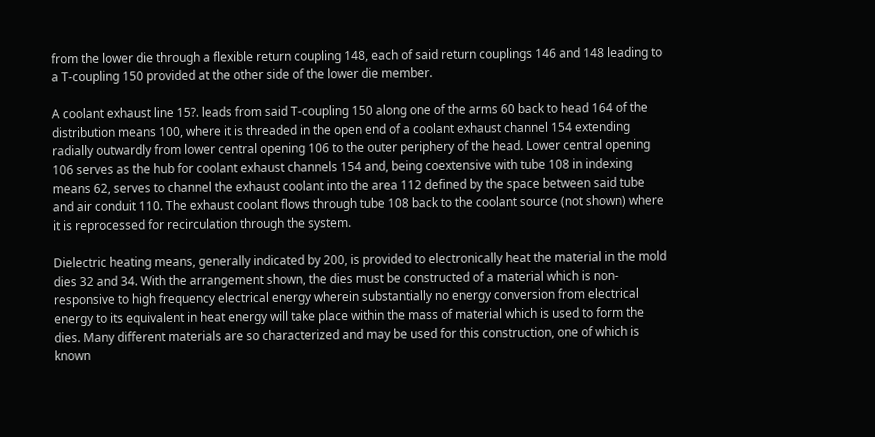from the lower die through a flexible return coupling 148, each of said return couplings 146 and 148 leading to a T-coupling 150 provided at the other side of the lower die member.

A coolant exhaust line 15?. leads from said T-coupling 150 along one of the arms 60 back to head 164 of the distribution means 100, where it is threaded in the open end of a coolant exhaust channel 154 extending radially outwardly from lower central opening 106 to the outer periphery of the head. Lower central opening 106 serves as the hub for coolant exhaust channels 154 and, being coextensive with tube 108 in indexing means 62, serves to channel the exhaust coolant into the area 112 defined by the space between said tube and air conduit 110. The exhaust coolant flows through tube 108 back to the coolant source (not shown) where it is reprocessed for recirculation through the system.

Dielectric heating means, generally indicated by 200, is provided to electronically heat the material in the mold dies 32 and 34. With the arrangement shown, the dies must be constructed of a material which is non-responsive to high frequency electrical energy wherein substantially no energy conversion from electrical energy to its equivalent in heat energy will take place within the mass of material which is used to form the dies. Many different materials are so characterized and may be used for this construction, one of which is known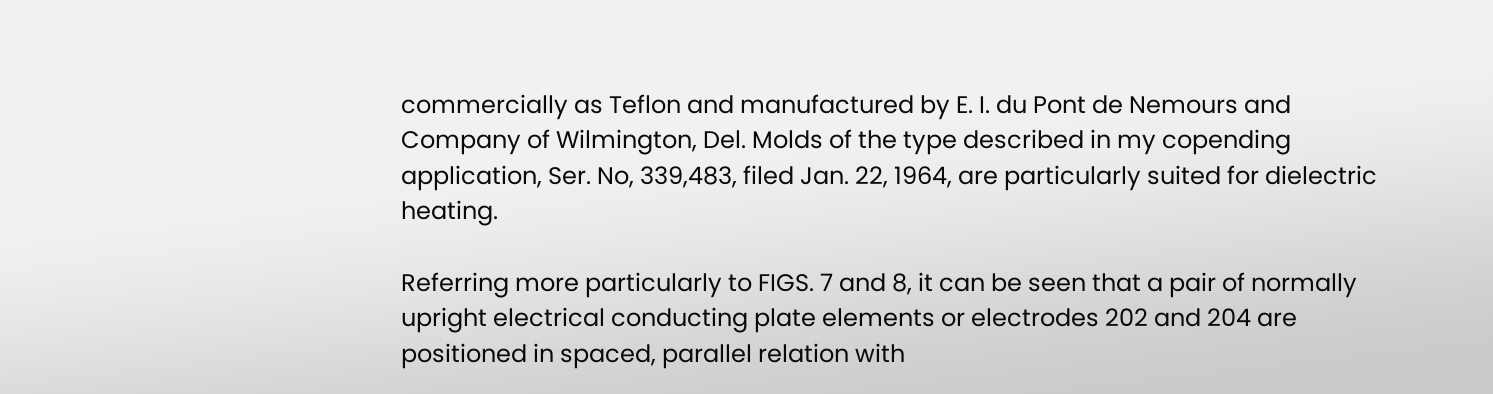commercially as Teflon and manufactured by E. I. du Pont de Nemours and Company of Wilmington, Del. Molds of the type described in my copending application, Ser. No, 339,483, filed Jan. 22, 1964, are particularly suited for dielectric heating.

Referring more particularly to FIGS. 7 and 8, it can be seen that a pair of normally upright electrical conducting plate elements or electrodes 202 and 204 are positioned in spaced, parallel relation with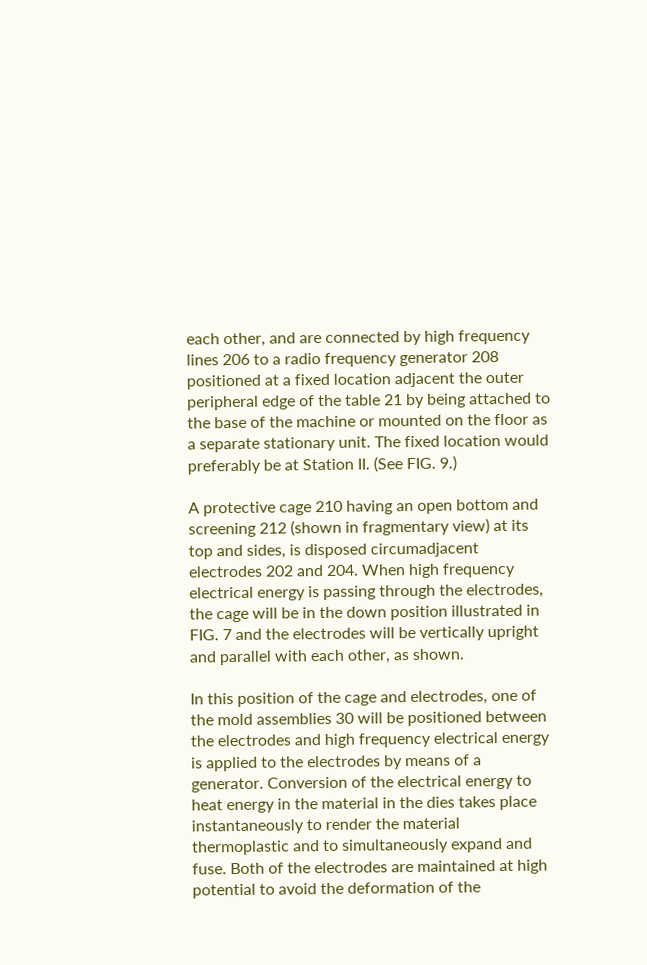each other, and are connected by high frequency lines 206 to a radio frequency generator 208 positioned at a fixed location adjacent the outer peripheral edge of the table 21 by being attached to the base of the machine or mounted on the floor as a separate stationary unit. The fixed location would preferably be at Station II. (See FIG. 9.)

A protective cage 210 having an open bottom and screening 212 (shown in fragmentary view) at its top and sides, is disposed circumadjacent electrodes 202 and 204. When high frequency electrical energy is passing through the electrodes, the cage will be in the down position illustrated in FIG. 7 and the electrodes will be vertically upright and parallel with each other, as shown.

In this position of the cage and electrodes, one of the mold assemblies 30 will be positioned between the electrodes and high frequency electrical energy is applied to the electrodes by means of a generator. Conversion of the electrical energy to heat energy in the material in the dies takes place instantaneously to render the material thermoplastic and to simultaneously expand and fuse. Both of the electrodes are maintained at high potential to avoid the deformation of the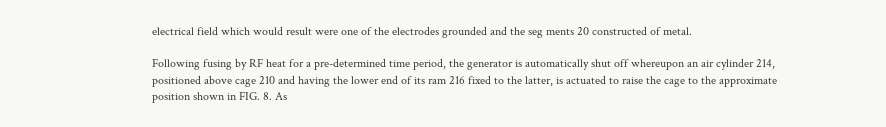electrical field which would result were one of the electrodes grounded and the seg ments 20 constructed of metal.

Following fusing by RF heat for a pre-determined time period, the generator is automatically shut off whereupon an air cylinder 214, positioned above cage 210 and having the lower end of its ram 216 fixed to the latter, is actuated to raise the cage to the approximate position shown in FIG. 8. As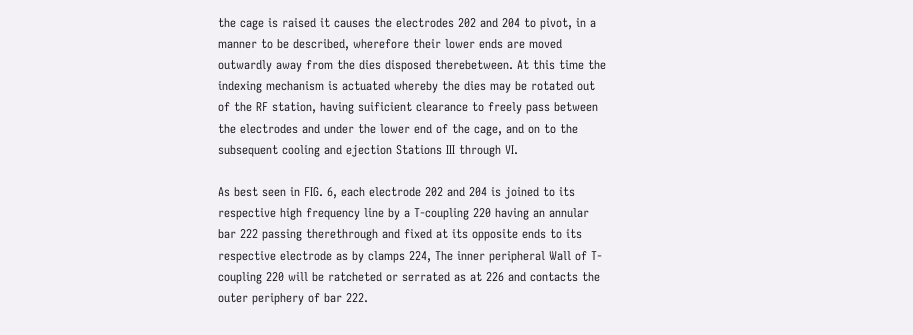the cage is raised it causes the electrodes 202 and 204 to pivot, in a manner to be described, wherefore their lower ends are moved outwardly away from the dies disposed therebetween. At this time the indexing mechanism is actuated whereby the dies may be rotated out of the RF station, having suificient clearance to freely pass between the electrodes and under the lower end of the cage, and on to the subsequent cooling and ejection Stations III through VI.

As best seen in FIG. 6, each electrode 202 and 204 is joined to its respective high frequency line by a T-coupling 220 having an annular bar 222 passing therethrough and fixed at its opposite ends to its respective electrode as by clamps 224, The inner peripheral Wall of T-coupling 220 will be ratcheted or serrated as at 226 and contacts the outer periphery of bar 222.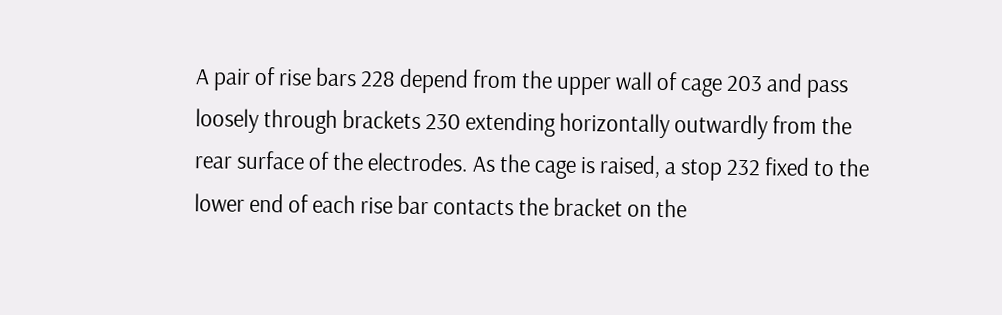A pair of rise bars 228 depend from the upper wall of cage 203 and pass loosely through brackets 230 extending horizontally outwardly from the rear surface of the electrodes. As the cage is raised, a stop 232 fixed to the lower end of each rise bar contacts the bracket on the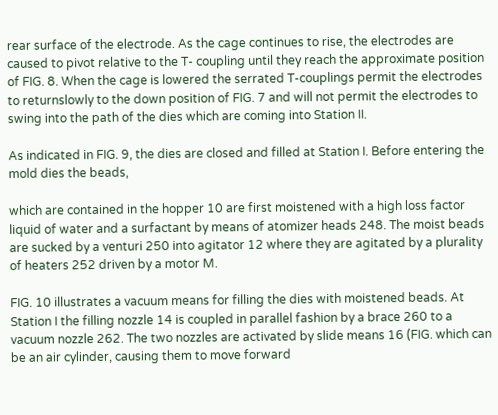rear surface of the electrode. As the cage continues to rise, the electrodes are caused to pivot relative to the T- coupling until they reach the approximate position of FIG. 8. When the cage is lowered the serrated T-couplings permit the electrodes to returnslowly to the down position of FIG. 7 and will not permit the electrodes to swing into the path of the dies which are coming into Station II.

As indicated in FIG. 9, the dies are closed and filled at Station I. Before entering the mold dies the beads,

which are contained in the hopper 10 are first moistened with a high loss factor liquid of water and a surfactant by means of atomizer heads 248. The moist beads are sucked by a venturi 250 into agitator 12 where they are agitated by a plurality of heaters 252 driven by a motor M.

FIG. 10 illustrates a vacuum means for filling the dies with moistened beads. At Station I the filling nozzle 14 is coupled in parallel fashion by a brace 260 to a vacuum nozzle 262. The two nozzles are activated by slide means 16 (FIG. which can be an air cylinder, causing them to move forward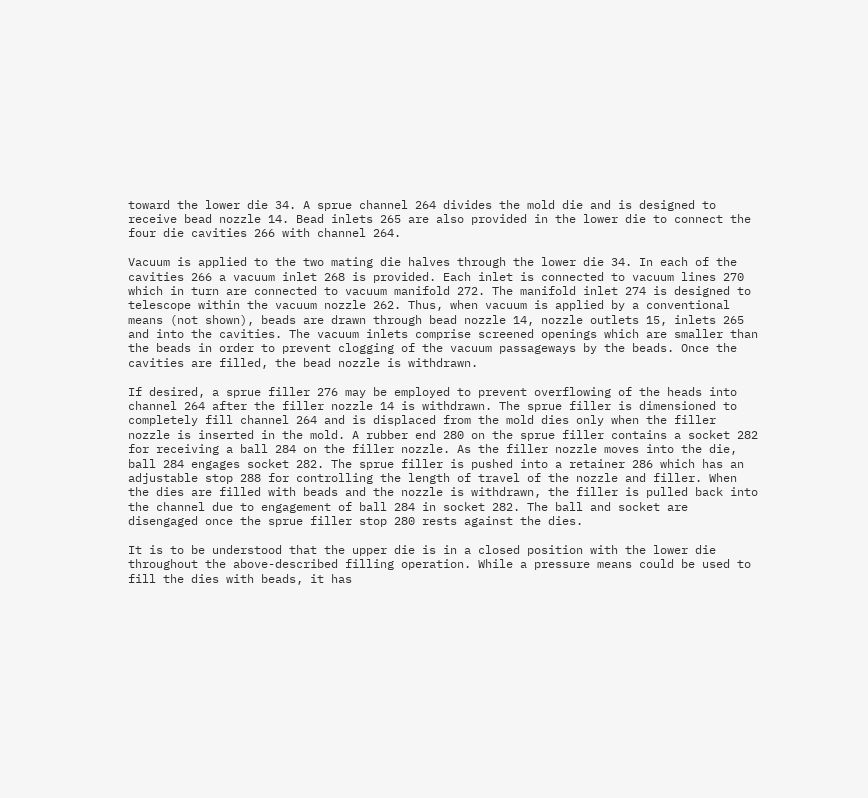toward the lower die 34. A sprue channel 264 divides the mold die and is designed to receive bead nozzle 14. Bead inlets 265 are also provided in the lower die to connect the four die cavities 266 with channel 264.

Vacuum is applied to the two mating die halves through the lower die 34. In each of the cavities 266 a vacuum inlet 268 is provided. Each inlet is connected to vacuum lines 270 which in turn are connected to vacuum manifold 272. The manifold inlet 274 is designed to telescope within the vacuum nozzle 262. Thus, when vacuum is applied by a conventional means (not shown), beads are drawn through bead nozzle 14, nozzle outlets 15, inlets 265 and into the cavities. The vacuum inlets comprise screened openings which are smaller than the beads in order to prevent clogging of the vacuum passageways by the beads. Once the cavities are filled, the bead nozzle is withdrawn.

If desired, a sprue filler 276 may be employed to prevent overflowing of the heads into channel 264 after the filler nozzle 14 is withdrawn. The sprue filler is dimensioned to completely fill channel 264 and is displaced from the mold dies only when the filler nozzle is inserted in the mold. A rubber end 280 on the sprue filler contains a socket 282 for receiving a ball 284 on the filler nozzle. As the filler nozzle moves into the die, ball 284 engages socket 282. The sprue filler is pushed into a retainer 286 which has an adjustable stop 288 for controlling the length of travel of the nozzle and filler. When the dies are filled with beads and the nozzle is withdrawn, the filler is pulled back into the channel due to engagement of ball 284 in socket 282. The ball and socket are disengaged once the sprue filler stop 280 rests against the dies.

It is to be understood that the upper die is in a closed position with the lower die throughout the above-described filling operation. While a pressure means could be used to fill the dies with beads, it has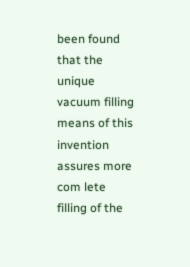been found that the unique vacuum filling means of this invention assures more com lete filling of the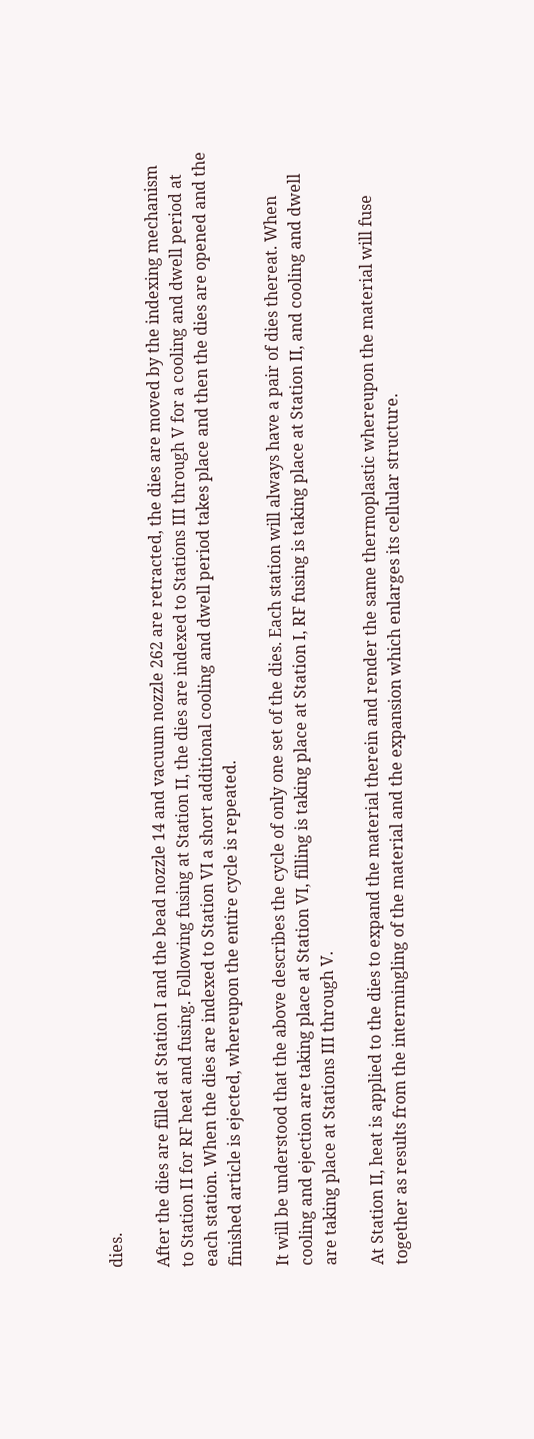dies.

After the dies are filled at Station I and the bead nozzle 14 and vacuum nozzle 262 are retracted, the dies are moved by the indexing mechanism to Station II for RF heat and fusing. Following fusing at Station II, the dies are indexed to Stations III through V for a cooling and dwell period at each station. When the dies are indexed to Station VI a short additional cooling and dwell period takes place and then the dies are opened and the finished article is ejected, whereupon the entire cycle is repeated.

It will be understood that the above describes the cycle of only one set of the dies. Each station will always have a pair of dies thereat. When cooling and ejection are taking place at Station VI, filling is taking place at Station I, RF fusing is taking place at Station II, and cooling and dwell are taking place at Stations III through V.

At Station II, heat is applied to the dies to expand the material therein and render the same thermoplastic whereupon the material will fuse together as results from the intermingling of the material and the expansion which enlarges its cellular structure.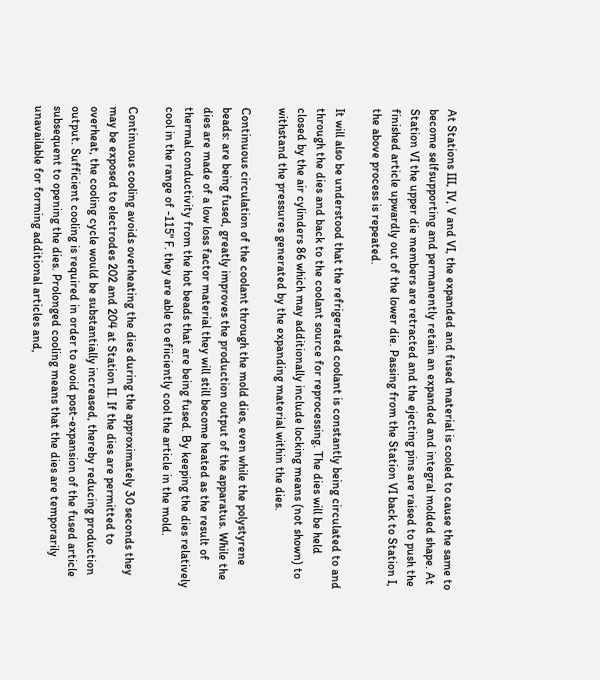At Stations III, IV, V and VI, the expanded and fused material is cooled to cause the same to become selfsupporting and permanently retain an expanded and integral molded shape. At Station VI the upper die members are retracted and the ejecting pins are raised to push the finished article upwardly out of the lower die. Passing from the Station VI back to Station I, the above process is repeated.

It will also be understood that the refrigerated coolant is constantly being circulated to and through the dies and back to the coolant source for reprocessing. The dies will be held closed by the air cylinders 86 which may additionally include locking means (not shown) to withstand the pressures generated by the expanding material within the dies.

Continuous circulation of the coolant through the mold dies, even while the polystyrene beads: are being fused, greatly improves the production output of the apparatus. While the dies are made of a low loss factor material they will still become heated as the result of thermal conductivity from the hot beads that are being fused. By keeping the dies relatively cool in the range of -115" F. they are able to efiiciently cool the article in the mold.

Continuous cooling avoids overheating the dies during the approximately 30 seconds they may be exposed to electrodes 202 and 204 at Station II. If the dies are permitted to overheat, the cooling cycle would be substantially increased, thereby reducing production output. Sufficient cooling is required in order to avoid post-expansion of the fused article subsequent to opening the dies. Prolonged cooling means that the dies are temporarily unavailable for forming additional articles and,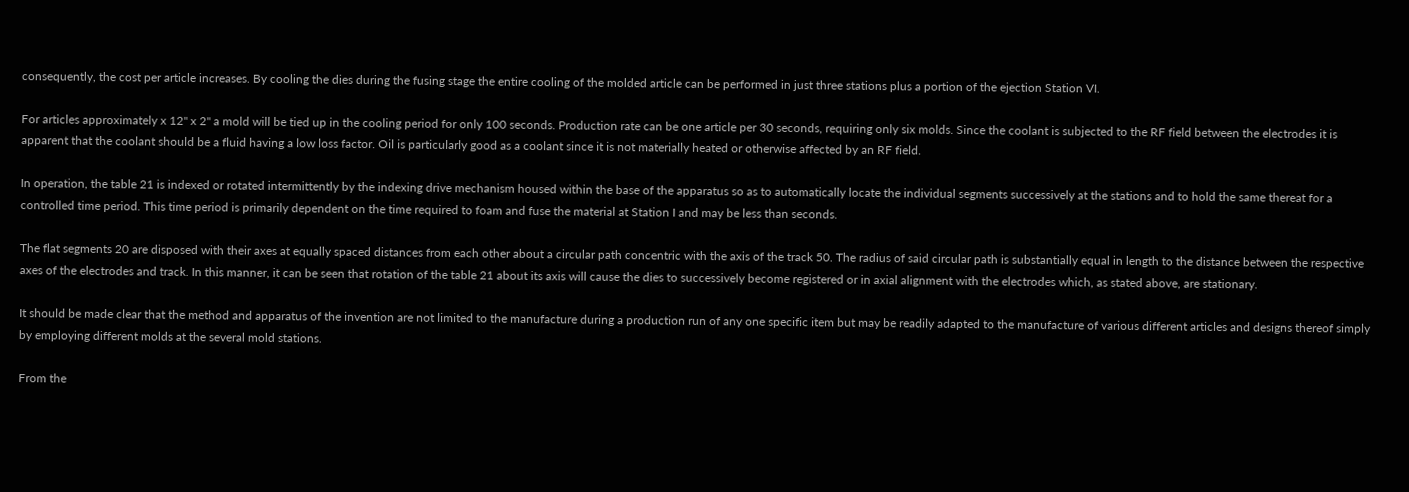consequently, the cost per article increases. By cooling the dies during the fusing stage the entire cooling of the molded article can be performed in just three stations plus a portion of the ejection Station VI.

For articles approximately x 12" x 2" a mold will be tied up in the cooling period for only 100 seconds. Production rate can be one article per 30 seconds, requiring only six molds. Since the coolant is subjected to the RF field between the electrodes it is apparent that the coolant should be a fluid having a low loss factor. Oil is particularly good as a coolant since it is not materially heated or otherwise affected by an RF field.

In operation, the table 21 is indexed or rotated intermittently by the indexing drive mechanism housed within the base of the apparatus so as to automatically locate the individual segments successively at the stations and to hold the same thereat for a controlled time period. This time period is primarily dependent on the time required to foam and fuse the material at Station I and may be less than seconds.

The flat segments 20 are disposed with their axes at equally spaced distances from each other about a circular path concentric with the axis of the track 50. The radius of said circular path is substantially equal in length to the distance between the respective axes of the electrodes and track. In this manner, it can be seen that rotation of the table 21 about its axis will cause the dies to successively become registered or in axial alignment with the electrodes which, as stated above, are stationary.

It should be made clear that the method and apparatus of the invention are not limited to the manufacture during a production run of any one specific item but may be readily adapted to the manufacture of various different articles and designs thereof simply by employing different molds at the several mold stations.

From the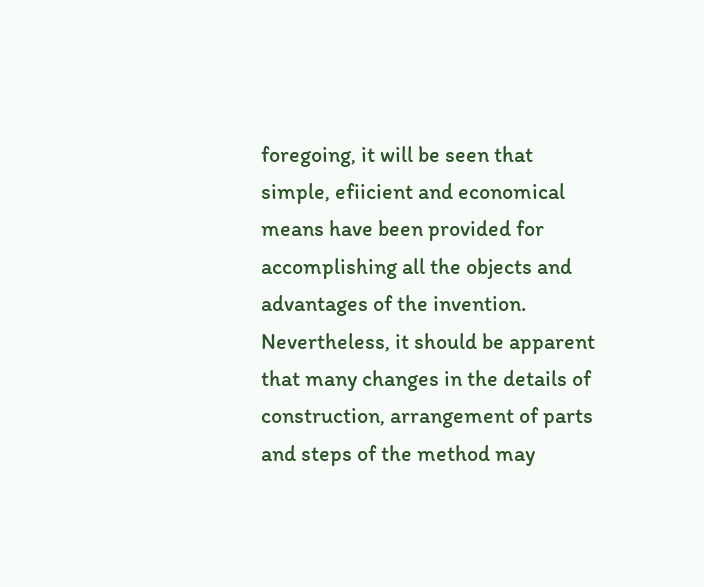foregoing, it will be seen that simple, efiicient and economical means have been provided for accomplishing all the objects and advantages of the invention. Nevertheless, it should be apparent that many changes in the details of construction, arrangement of parts and steps of the method may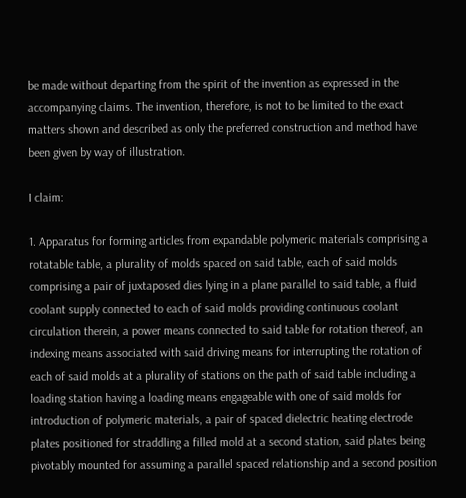be made without departing from the spirit of the invention as expressed in the accompanying claims. The invention, therefore, is not to be limited to the exact matters shown and described as only the preferred construction and method have been given by way of illustration.

I claim:

1. Apparatus for forming articles from expandable polymeric materials comprising a rotatable table, a plurality of molds spaced on said table, each of said molds comprising a pair of juxtaposed dies lying in a plane parallel to said table, a fluid coolant supply connected to each of said molds providing continuous coolant circulation therein, a power means connected to said table for rotation thereof, an indexing means associated with said driving means for interrupting the rotation of each of said molds at a plurality of stations on the path of said table including a loading station having a loading means engageable with one of said molds for introduction of polymeric materials, a pair of spaced dielectric heating electrode plates positioned for straddling a filled mold at a second station, said plates being pivotably mounted for assuming a parallel spaced relationship and a second position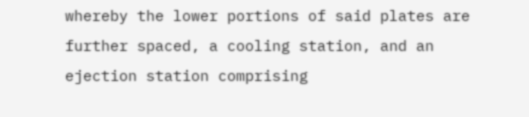whereby the lower portions of said plates are further spaced, a cooling station, and an ejection station comprising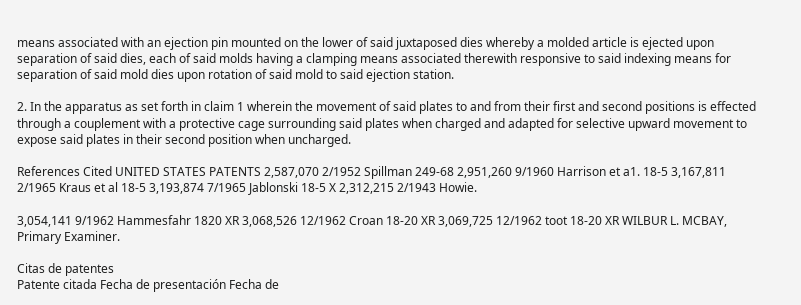means associated with an ejection pin mounted on the lower of said juxtaposed dies whereby a molded article is ejected upon separation of said dies, each of said molds having a clamping means associated therewith responsive to said indexing means for separation of said mold dies upon rotation of said mold to said ejection station.

2. In the apparatus as set forth in claim 1 wherein the movement of said plates to and from their first and second positions is effected through a couplement with a protective cage surrounding said plates when charged and adapted for selective upward movement to expose said plates in their second position when uncharged.

References Cited UNITED STATES PATENTS 2,587,070 2/1952 Spillman 249-68 2,951,260 9/1960 Harrison et a1. 18-5 3,167,811 2/1965 Kraus et al 18-5 3,193,874 7/1965 Jablonski 18-5 X 2,312,215 2/1943 Howie.

3,054,141 9/1962 Hammesfahr 1820 XR 3,068,526 12/1962 Croan 18-20 XR 3,069,725 12/1962 toot 18-20 XR WILBUR L. MCBAY, Primary Examiner.

Citas de patentes
Patente citada Fecha de presentación Fecha de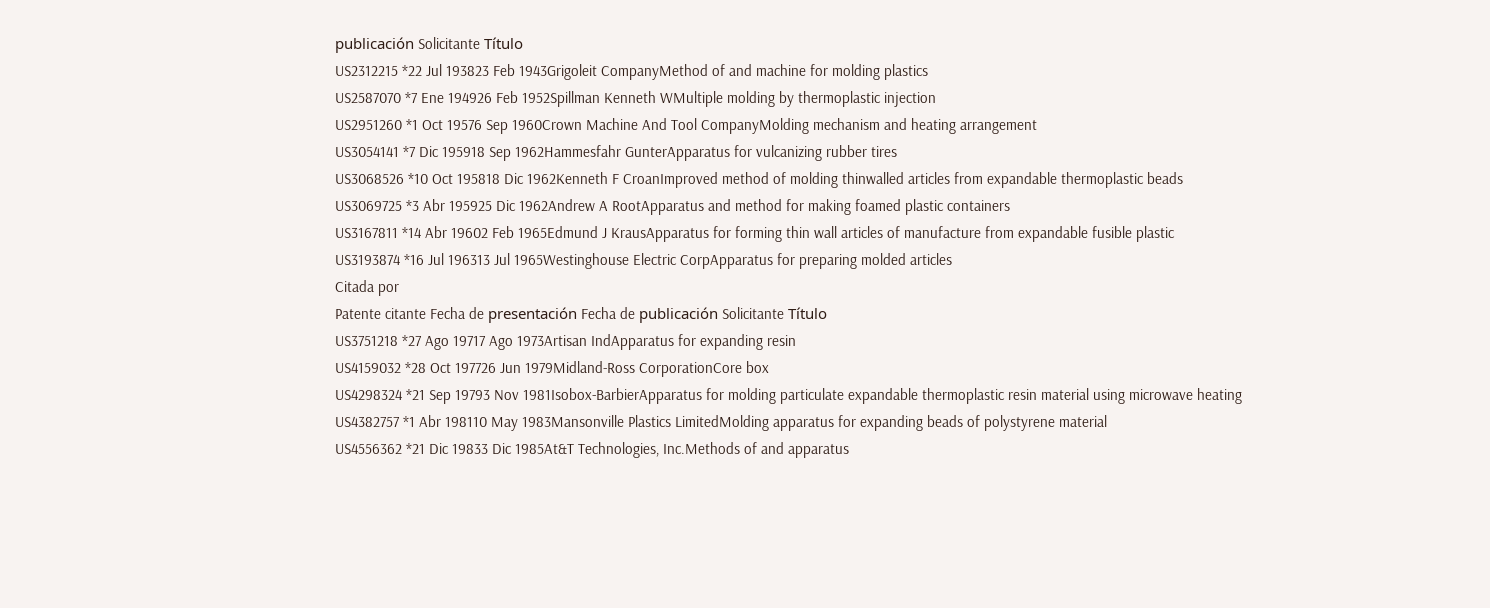publicación Solicitante Título
US2312215 *22 Jul 193823 Feb 1943Grigoleit CompanyMethod of and machine for molding plastics
US2587070 *7 Ene 194926 Feb 1952Spillman Kenneth WMultiple molding by thermoplastic injection
US2951260 *1 Oct 19576 Sep 1960Crown Machine And Tool CompanyMolding mechanism and heating arrangement
US3054141 *7 Dic 195918 Sep 1962Hammesfahr GunterApparatus for vulcanizing rubber tires
US3068526 *10 Oct 195818 Dic 1962Kenneth F CroanImproved method of molding thinwalled articles from expandable thermoplastic beads
US3069725 *3 Abr 195925 Dic 1962Andrew A RootApparatus and method for making foamed plastic containers
US3167811 *14 Abr 19602 Feb 1965Edmund J KrausApparatus for forming thin wall articles of manufacture from expandable fusible plastic
US3193874 *16 Jul 196313 Jul 1965Westinghouse Electric CorpApparatus for preparing molded articles
Citada por
Patente citante Fecha de presentación Fecha de publicación Solicitante Título
US3751218 *27 Ago 19717 Ago 1973Artisan IndApparatus for expanding resin
US4159032 *28 Oct 197726 Jun 1979Midland-Ross CorporationCore box
US4298324 *21 Sep 19793 Nov 1981Isobox-BarbierApparatus for molding particulate expandable thermoplastic resin material using microwave heating
US4382757 *1 Abr 198110 May 1983Mansonville Plastics LimitedMolding apparatus for expanding beads of polystyrene material
US4556362 *21 Dic 19833 Dic 1985At&T Technologies, Inc.Methods of and apparatus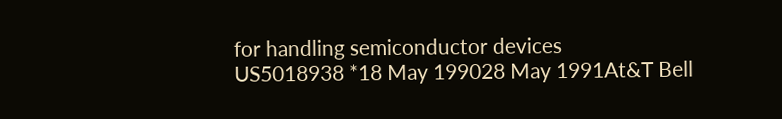for handling semiconductor devices
US5018938 *18 May 199028 May 1991At&T Bell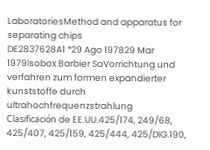LaboratoriesMethod and apparatus for separating chips
DE2837628A1 *29 Ago 197829 Mar 1979Isobox Barbier SaVorrichtung und verfahren zum formen expandierter kunststoffe durch ultrahochfrequenzstrahlung
Clasificación de EE.UU.425/174, 249/68, 425/407, 425/159, 425/444, 425/DIG.190,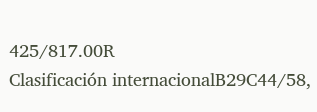425/817.00R
Clasificación internacionalB29C44/58,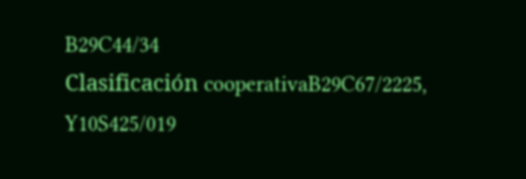B29C44/34
Clasificación cooperativaB29C67/2225, Y10S425/019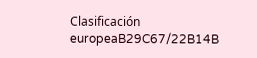Clasificación europeaB29C67/22B14B